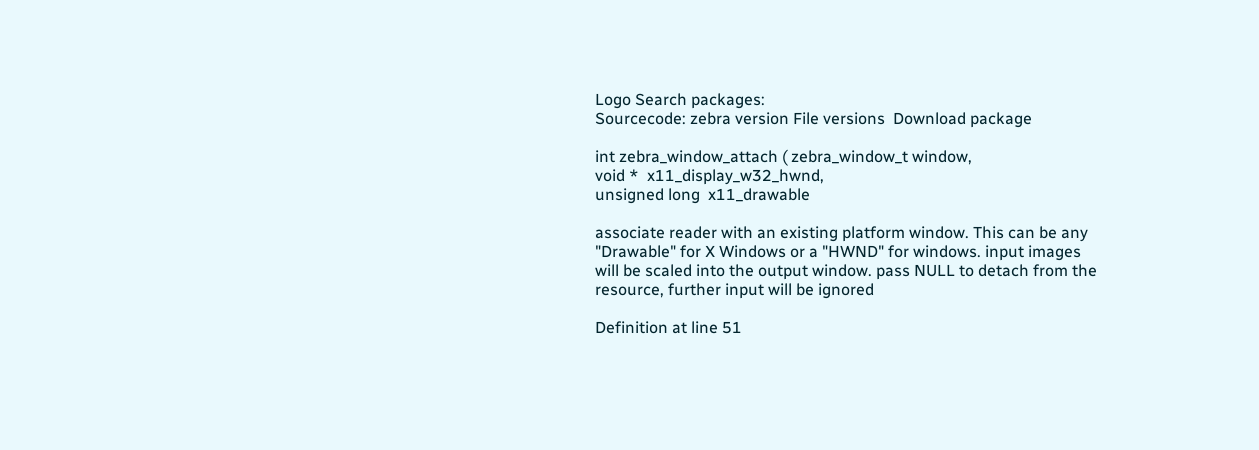Logo Search packages:
Sourcecode: zebra version File versions  Download package

int zebra_window_attach ( zebra_window_t window,
void *  x11_display_w32_hwnd,
unsigned long  x11_drawable

associate reader with an existing platform window. This can be any "Drawable" for X Windows or a "HWND" for windows. input images will be scaled into the output window. pass NULL to detach from the resource, further input will be ignored

Definition at line 51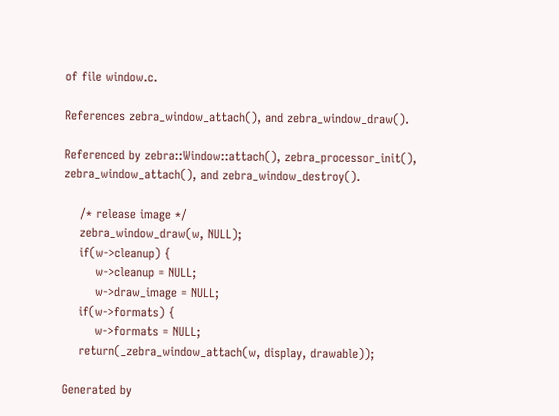of file window.c.

References zebra_window_attach(), and zebra_window_draw().

Referenced by zebra::Window::attach(), zebra_processor_init(), zebra_window_attach(), and zebra_window_destroy().

    /* release image */
    zebra_window_draw(w, NULL);
    if(w->cleanup) {
        w->cleanup = NULL;
        w->draw_image = NULL;
    if(w->formats) {
        w->formats = NULL;
    return(_zebra_window_attach(w, display, drawable));

Generated by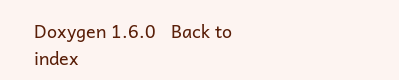Doxygen 1.6.0   Back to index